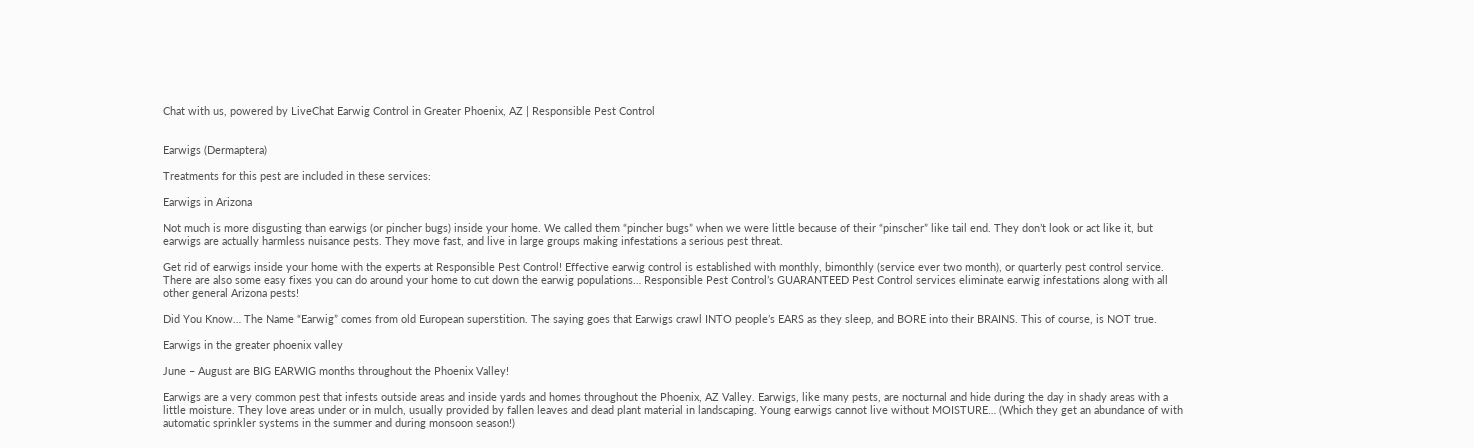Chat with us, powered by LiveChat Earwig Control in Greater Phoenix, AZ | Responsible Pest Control


Earwigs (Dermaptera)

Treatments for this pest are included in these services:

Earwigs in Arizona

Not much is more disgusting than earwigs (or pincher bugs) inside your home. We called them “pincher bugs” when we were little because of their “pinscher” like tail end. They don’t look or act like it, but earwigs are actually harmless nuisance pests. They move fast, and live in large groups making infestations a serious pest threat.

Get rid of earwigs inside your home with the experts at Responsible Pest Control! Effective earwig control is established with monthly, bimonthly (service ever two month), or quarterly pest control service. There are also some easy fixes you can do around your home to cut down the earwig populations… Responsible Pest Control’s GUARANTEED Pest Control services eliminate earwig infestations along with all other general Arizona pests!

Did You Know… The Name “Earwig” comes from old European superstition. The saying goes that Earwigs crawl INTO people’s EARS as they sleep, and BORE into their BRAINS. This of course, is NOT true.

Earwigs in the greater phoenix valley

June – August are BIG EARWIG months throughout the Phoenix Valley!

Earwigs are a very common pest that infests outside areas and inside yards and homes throughout the Phoenix, AZ Valley. Earwigs, like many pests, are nocturnal and hide during the day in shady areas with a little moisture. They love areas under or in mulch, usually provided by fallen leaves and dead plant material in landscaping. Young earwigs cannot live without MOISTURE… (Which they get an abundance of with automatic sprinkler systems in the summer and during monsoon season!)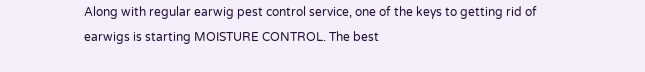Along with regular earwig pest control service, one of the keys to getting rid of earwigs is starting MOISTURE CONTROL. The best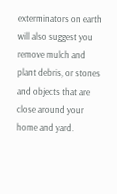exterminators on earth will also suggest you remove mulch and plant debris, or stones and objects that are close around your home and yard.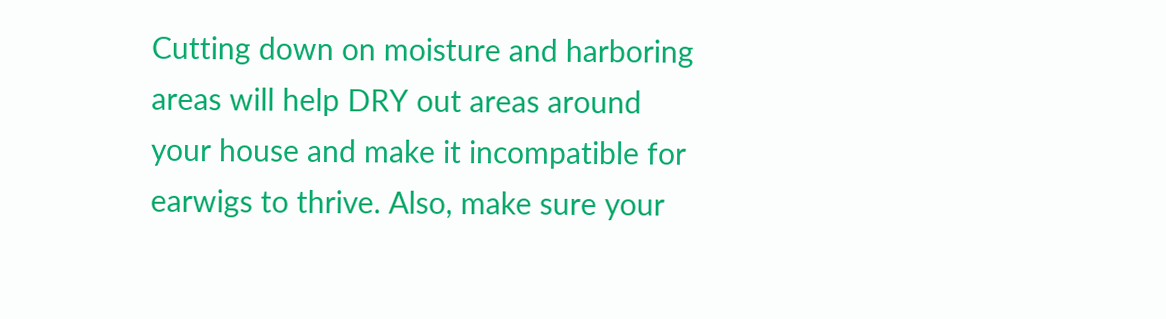Cutting down on moisture and harboring areas will help DRY out areas around your house and make it incompatible for earwigs to thrive. Also, make sure your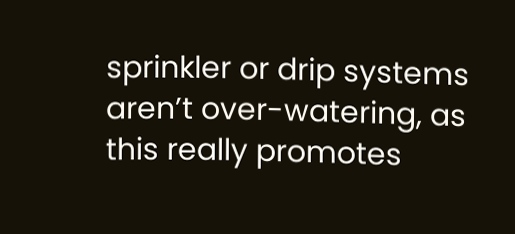sprinkler or drip systems aren’t over-watering, as this really promotes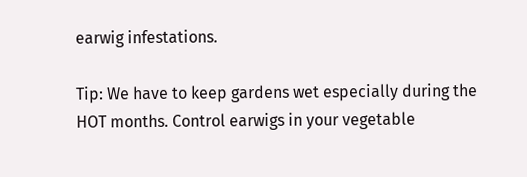earwig infestations.

Tip: We have to keep gardens wet especially during the HOT months. Control earwigs in your vegetable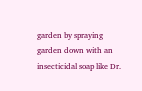garden by spraying garden down with an insecticidal soap like Dr.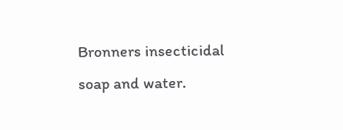Bronners insecticidal soap and water.